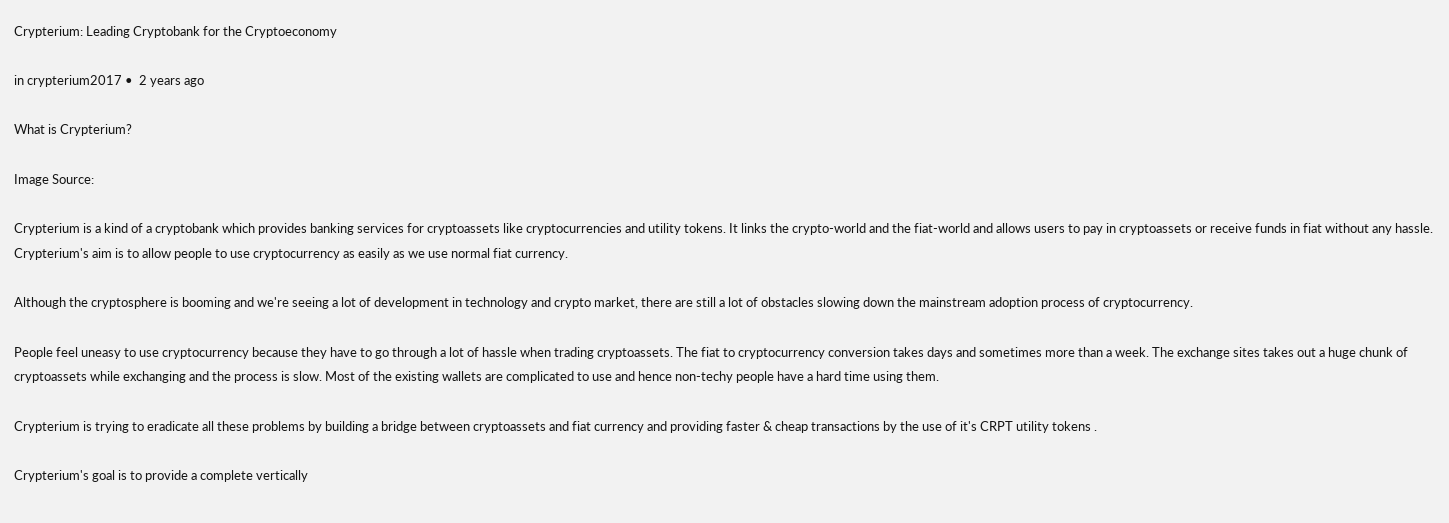Crypterium: Leading Cryptobank for the Cryptoeconomy

in crypterium2017 •  2 years ago

What is Crypterium?

Image Source:

Crypterium is a kind of a cryptobank which provides banking services for cryptoassets like cryptocurrencies and utility tokens. It links the crypto-world and the fiat-world and allows users to pay in cryptoassets or receive funds in fiat without any hassle. Crypterium's aim is to allow people to use cryptocurrency as easily as we use normal fiat currency.

Although the cryptosphere is booming and we're seeing a lot of development in technology and crypto market, there are still a lot of obstacles slowing down the mainstream adoption process of cryptocurrency.

People feel uneasy to use cryptocurrency because they have to go through a lot of hassle when trading cryptoassets. The fiat to cryptocurrency conversion takes days and sometimes more than a week. The exchange sites takes out a huge chunk of cryptoassets while exchanging and the process is slow. Most of the existing wallets are complicated to use and hence non-techy people have a hard time using them.

Crypterium is trying to eradicate all these problems by building a bridge between cryptoassets and fiat currency and providing faster & cheap transactions by the use of it's CRPT utility tokens .

Crypterium's goal is to provide a complete vertically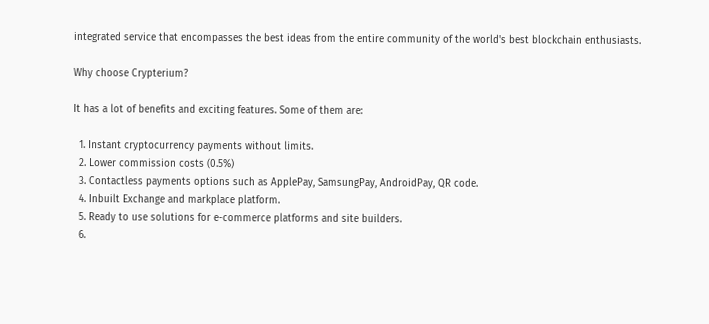integrated service that encompasses the best ideas from the entire community of the world's best blockchain enthusiasts.

Why choose Crypterium?

It has a lot of benefits and exciting features. Some of them are:

  1. Instant cryptocurrency payments without limits.
  2. Lower commission costs (0.5%)
  3. Contactless payments options such as ApplePay, SamsungPay, AndroidPay, QR code.
  4. Inbuilt Exchange and markplace platform.
  5. Ready to use solutions for e-commerce platforms and site builders.
  6.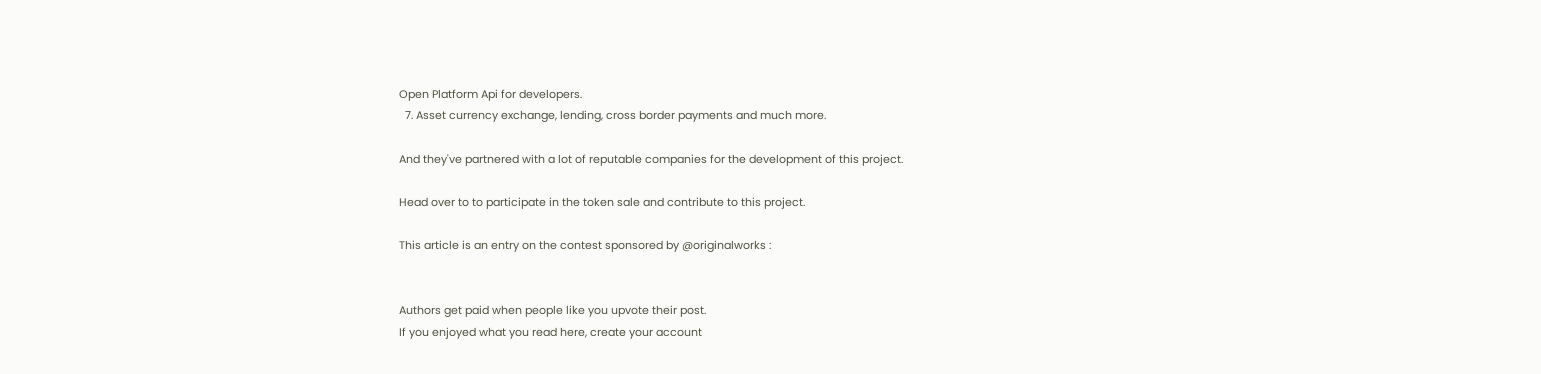Open Platform Api for developers.
  7. Asset currency exchange, lending, cross border payments and much more.

And they've partnered with a lot of reputable companies for the development of this project.

Head over to to participate in the token sale and contribute to this project.

This article is an entry on the contest sponsored by @originalworks :


Authors get paid when people like you upvote their post.
If you enjoyed what you read here, create your account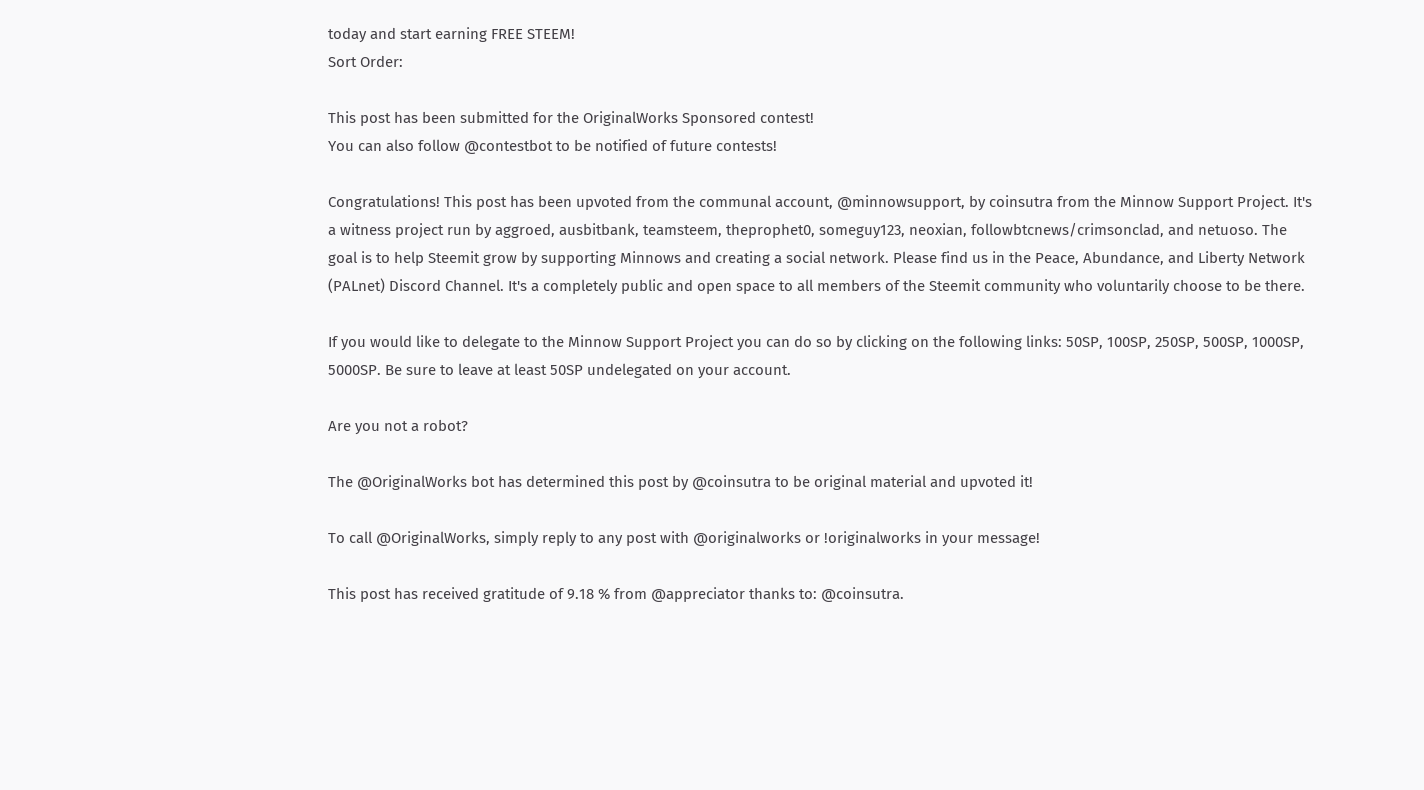today and start earning FREE STEEM!
Sort Order:

This post has been submitted for the OriginalWorks Sponsored contest!
You can also follow @contestbot to be notified of future contests!

Congratulations! This post has been upvoted from the communal account, @minnowsupport, by coinsutra from the Minnow Support Project. It's a witness project run by aggroed, ausbitbank, teamsteem, theprophet0, someguy123, neoxian, followbtcnews/crimsonclad, and netuoso. The goal is to help Steemit grow by supporting Minnows and creating a social network. Please find us in the Peace, Abundance, and Liberty Network (PALnet) Discord Channel. It's a completely public and open space to all members of the Steemit community who voluntarily choose to be there.

If you would like to delegate to the Minnow Support Project you can do so by clicking on the following links: 50SP, 100SP, 250SP, 500SP, 1000SP, 5000SP. Be sure to leave at least 50SP undelegated on your account.

Are you not a robot?

The @OriginalWorks bot has determined this post by @coinsutra to be original material and upvoted it!

To call @OriginalWorks, simply reply to any post with @originalworks or !originalworks in your message!

This post has received gratitude of 9.18 % from @appreciator thanks to: @coinsutra.